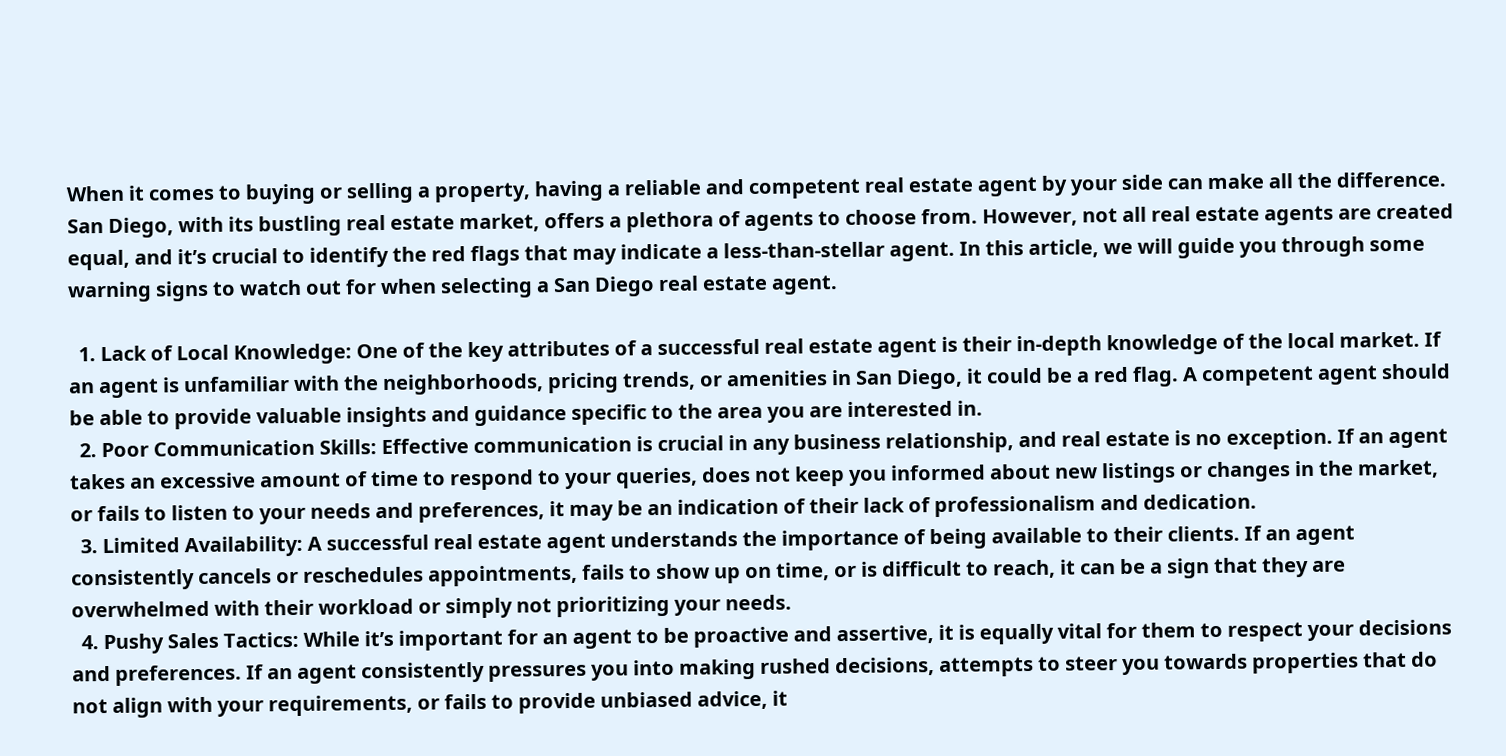When it comes to buying or selling a property, having a reliable and competent real estate agent by your side can make all the difference. San Diego, with its bustling real estate market, offers a plethora of agents to choose from. However, not all real estate agents are created equal, and it’s crucial to identify the red flags that may indicate a less-than-stellar agent. In this article, we will guide you through some warning signs to watch out for when selecting a San Diego real estate agent.

  1. Lack of Local Knowledge: One of the key attributes of a successful real estate agent is their in-depth knowledge of the local market. If an agent is unfamiliar with the neighborhoods, pricing trends, or amenities in San Diego, it could be a red flag. A competent agent should be able to provide valuable insights and guidance specific to the area you are interested in.
  2. Poor Communication Skills: Effective communication is crucial in any business relationship, and real estate is no exception. If an agent takes an excessive amount of time to respond to your queries, does not keep you informed about new listings or changes in the market, or fails to listen to your needs and preferences, it may be an indication of their lack of professionalism and dedication.
  3. Limited Availability: A successful real estate agent understands the importance of being available to their clients. If an agent consistently cancels or reschedules appointments, fails to show up on time, or is difficult to reach, it can be a sign that they are overwhelmed with their workload or simply not prioritizing your needs.
  4. Pushy Sales Tactics: While it’s important for an agent to be proactive and assertive, it is equally vital for them to respect your decisions and preferences. If an agent consistently pressures you into making rushed decisions, attempts to steer you towards properties that do not align with your requirements, or fails to provide unbiased advice, it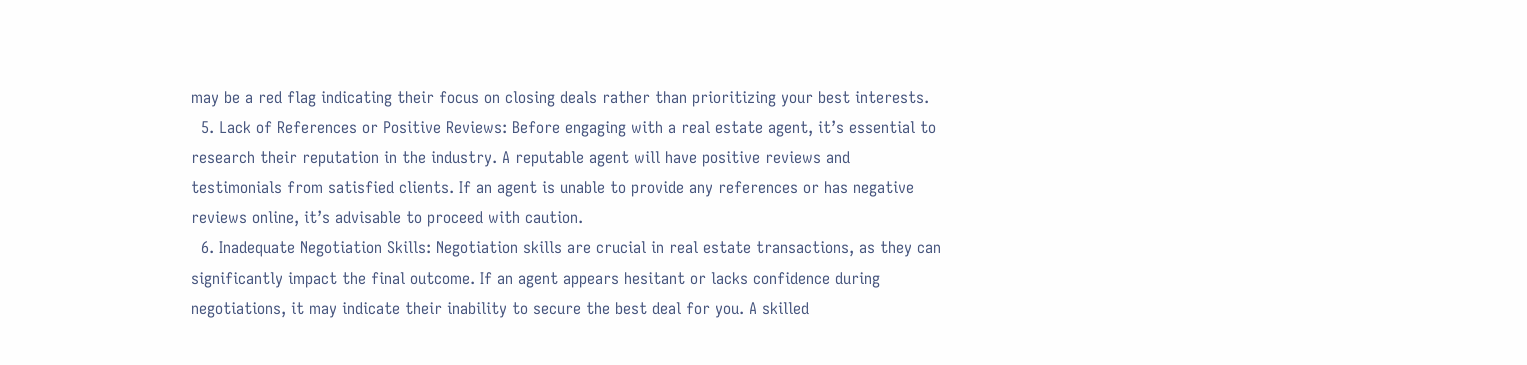may be a red flag indicating their focus on closing deals rather than prioritizing your best interests.
  5. Lack of References or Positive Reviews: Before engaging with a real estate agent, it’s essential to research their reputation in the industry. A reputable agent will have positive reviews and testimonials from satisfied clients. If an agent is unable to provide any references or has negative reviews online, it’s advisable to proceed with caution.
  6. Inadequate Negotiation Skills: Negotiation skills are crucial in real estate transactions, as they can significantly impact the final outcome. If an agent appears hesitant or lacks confidence during negotiations, it may indicate their inability to secure the best deal for you. A skilled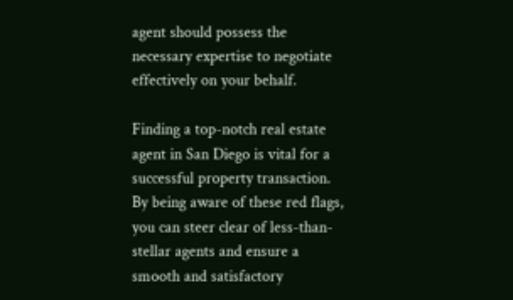agent should possess the necessary expertise to negotiate effectively on your behalf.

Finding a top-notch real estate agent in San Diego is vital for a successful property transaction. By being aware of these red flags, you can steer clear of less-than-stellar agents and ensure a smooth and satisfactory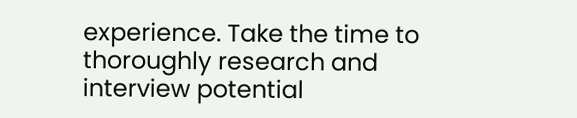experience. Take the time to thoroughly research and interview potential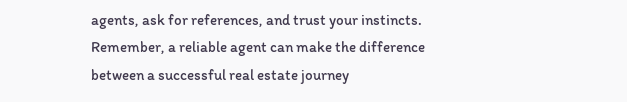agents, ask for references, and trust your instincts. Remember, a reliable agent can make the difference between a successful real estate journey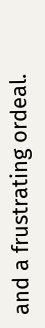and a frustrating ordeal.